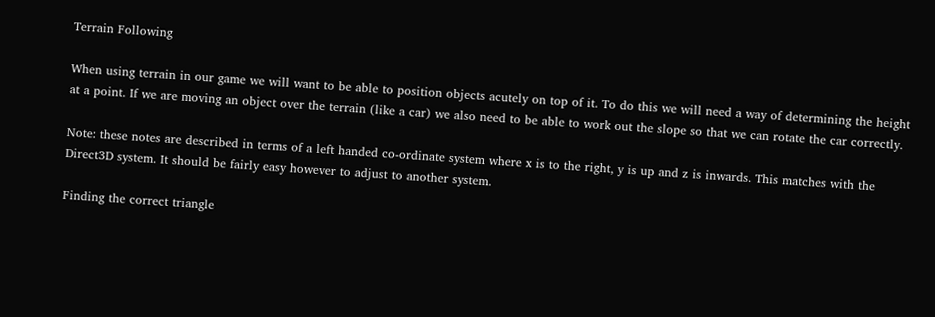Terrain Following

When using terrain in our game we will want to be able to position objects acutely on top of it. To do this we will need a way of determining the height at a point. If we are moving an object over the terrain (like a car) we also need to be able to work out the slope so that we can rotate the car correctly.

Note: these notes are described in terms of a left handed co-ordinate system where x is to the right, y is up and z is inwards. This matches with the Direct3D system. It should be fairly easy however to adjust to another system.

Finding the correct triangle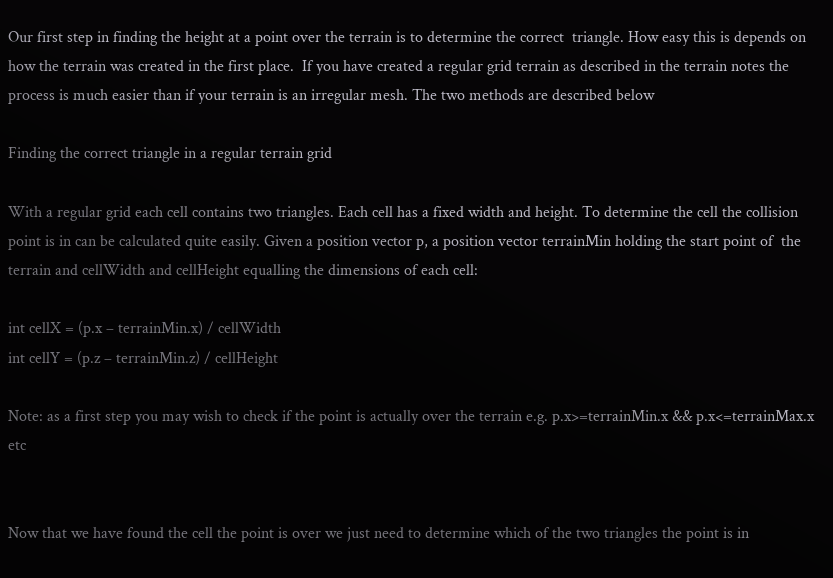Our first step in finding the height at a point over the terrain is to determine the correct  triangle. How easy this is depends on how the terrain was created in the first place.  If you have created a regular grid terrain as described in the terrain notes the process is much easier than if your terrain is an irregular mesh. The two methods are described below

Finding the correct triangle in a regular terrain grid

With a regular grid each cell contains two triangles. Each cell has a fixed width and height. To determine the cell the collision point is in can be calculated quite easily. Given a position vector p, a position vector terrainMin holding the start point of  the terrain and cellWidth and cellHeight equalling the dimensions of each cell:

int cellX = (p.x – terrainMin.x) / cellWidth
int cellY = (p.z – terrainMin.z) / cellHeight

Note: as a first step you may wish to check if the point is actually over the terrain e.g. p.x>=terrainMin.x && p.x<=terrainMax.x etc


Now that we have found the cell the point is over we just need to determine which of the two triangles the point is in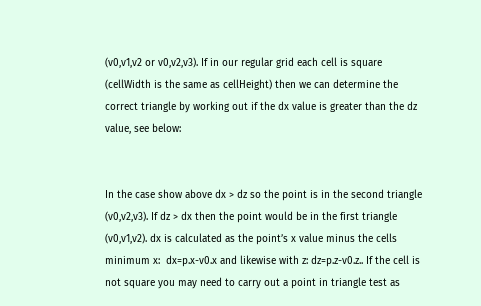(v0,v1,v2 or v0,v2,v3). If in our regular grid each cell is square (cellWidth is the same as cellHeight) then we can determine the correct triangle by working out if the dx value is greater than the dz value, see below:


In the case show above dx > dz so the point is in the second triangle (v0,v2,v3). If dz > dx then the point would be in the first triangle (v0,v1,v2). dx is calculated as the point’s x value minus the cells minimum x:  dx=p.x-v0.x and likewise with z: dz=p.z-v0.z.. If the cell is not square you may need to carry out a point in triangle test as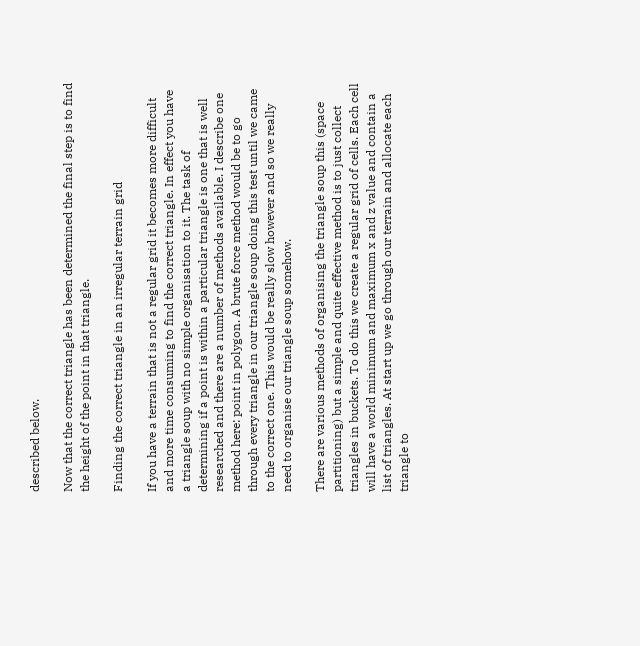described below.

Now that the correct triangle has been determined the final step is to find the height of the point in that triangle.

Finding the correct triangle in an irregular terrain grid

If you have a terrain that is not a regular grid it becomes more difficult and more time consuming to find the correct triangle. In effect you have a triangle soup with no simple organisation to it. The task of determining if a point is within a particular triangle is one that is well researched and there are a number of methods available. I describe one method here: point in polygon. A brute force method would be to go through every triangle in our triangle soup doing this test until we came to the correct one. This would be really slow however and so we really need to organise our triangle soup somehow.

There are various methods of organising the triangle soup this (space partitioning) but a simple and quite effective method is to just collect triangles in buckets. To do this we create a regular grid of cells. Each cell will have a world minimum and maximum x and z value and contain a list of triangles. At start up we go through our terrain and allocate each triangle to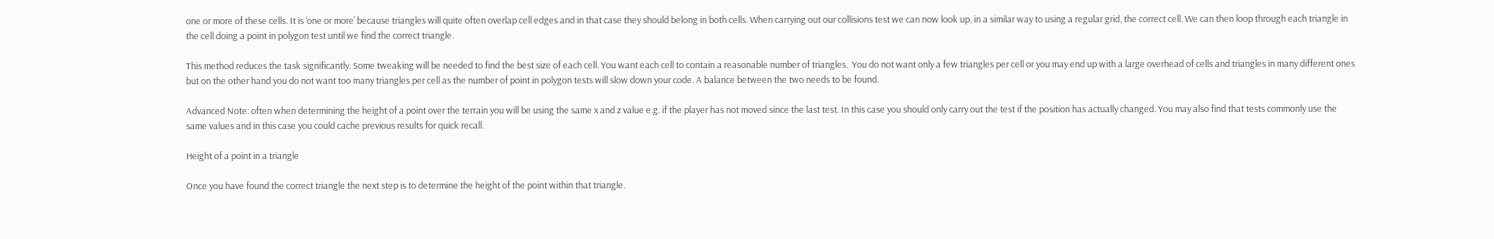one or more of these cells. It is ‘one or more’ because triangles will quite often overlap cell edges and in that case they should belong in both cells. When carrying out our collisions test we can now look up, in a similar way to using a regular grid, the correct cell. We can then loop through each triangle in the cell doing a point in polygon test until we find the correct triangle.

This method reduces the task significantly. Some tweaking will be needed to find the best size of each cell. You want each cell to contain a reasonable number of triangles.  You do not want only a few triangles per cell or you may end up with a large overhead of cells and triangles in many different ones but on the other hand you do not want too many triangles per cell as the number of point in polygon tests will slow down your code. A balance between the two needs to be found.

Advanced Note: often when determining the height of a point over the terrain you will be using the same x and z value e.g. if the player has not moved since the last test. In this case you should only carry out the test if the position has actually changed. You may also find that tests commonly use the same values and in this case you could cache previous results for quick recall.

Height of a point in a triangle

Once you have found the correct triangle the next step is to determine the height of the point within that triangle.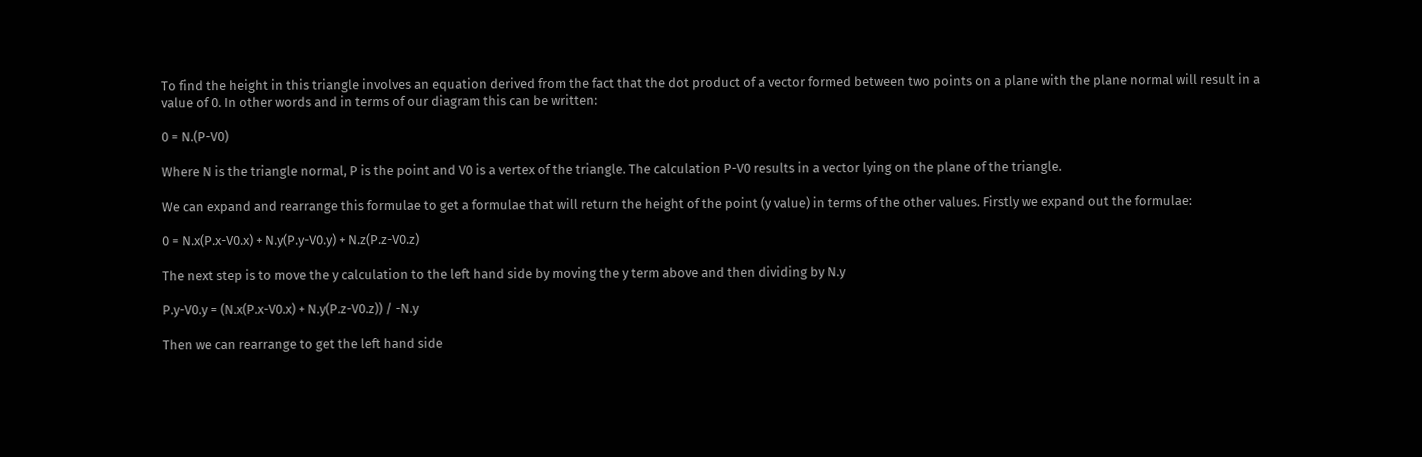To find the height in this triangle involves an equation derived from the fact that the dot product of a vector formed between two points on a plane with the plane normal will result in a value of 0. In other words and in terms of our diagram this can be written:

0 = N.(P-V0)

Where N is the triangle normal, P is the point and V0 is a vertex of the triangle. The calculation P-V0 results in a vector lying on the plane of the triangle.

We can expand and rearrange this formulae to get a formulae that will return the height of the point (y value) in terms of the other values. Firstly we expand out the formulae:

0 = N.x(P.x-V0.x) + N.y(P.y-V0.y) + N.z(P.z-V0.z)

The next step is to move the y calculation to the left hand side by moving the y term above and then dividing by N.y

P.y-V0.y = (N.x(P.x-V0.x) + N.y(P.z-V0.z)) / -N.y

Then we can rearrange to get the left hand side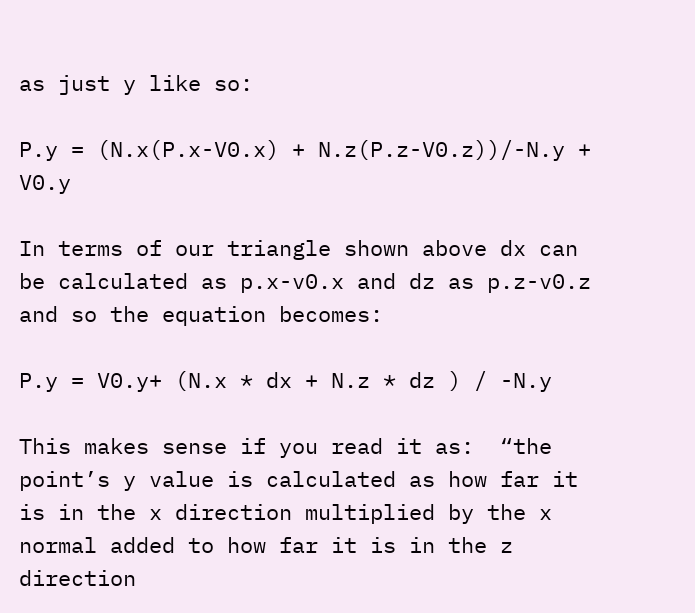as just y like so:

P.y = (N.x(P.x-V0.x) + N.z(P.z-V0.z))/-N.y + V0.y

In terms of our triangle shown above dx can be calculated as p.x-v0.x and dz as p.z-v0.z and so the equation becomes:

P.y = V0.y+ (N.x * dx + N.z * dz ) / -N.y

This makes sense if you read it as:  “the point’s y value is calculated as how far it is in the x direction multiplied by the x normal added to how far it is in the z direction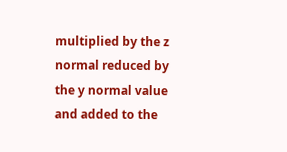multiplied by the z normal reduced by the y normal value and added to the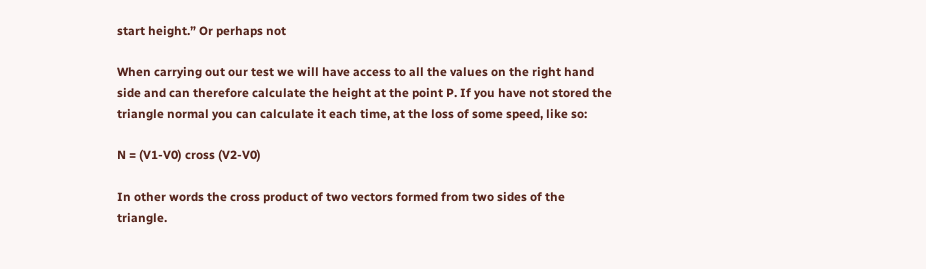start height.” Or perhaps not

When carrying out our test we will have access to all the values on the right hand side and can therefore calculate the height at the point P. If you have not stored the triangle normal you can calculate it each time, at the loss of some speed, like so:

N = (V1-V0) cross (V2-V0)

In other words the cross product of two vectors formed from two sides of the triangle.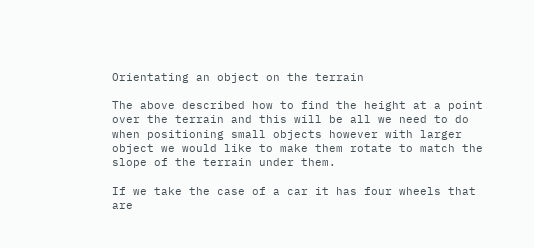Orientating an object on the terrain

The above described how to find the height at a point over the terrain and this will be all we need to do when positioning small objects however with larger object we would like to make them rotate to match the slope of the terrain under them.

If we take the case of a car it has four wheels that are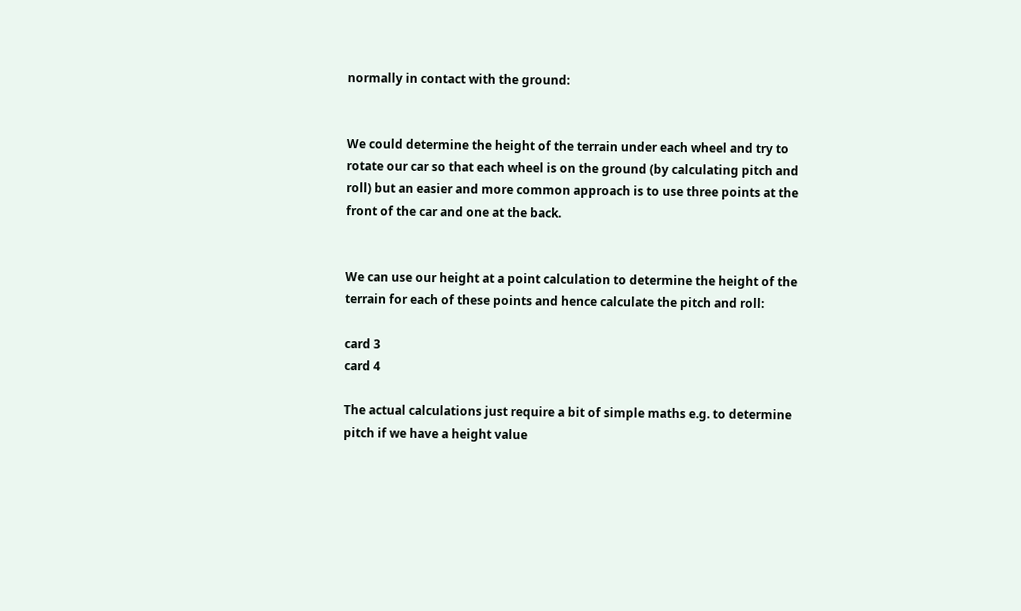normally in contact with the ground:


We could determine the height of the terrain under each wheel and try to rotate our car so that each wheel is on the ground (by calculating pitch and roll) but an easier and more common approach is to use three points at the front of the car and one at the back.


We can use our height at a point calculation to determine the height of the terrain for each of these points and hence calculate the pitch and roll:

card 3
card 4

The actual calculations just require a bit of simple maths e.g. to determine pitch if we have a height value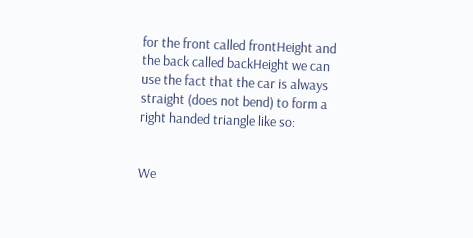for the front called frontHeight and the back called backHeight we can use the fact that the car is always straight (does not bend) to form a right handed triangle like so:


We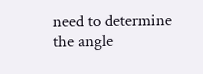need to determine the angle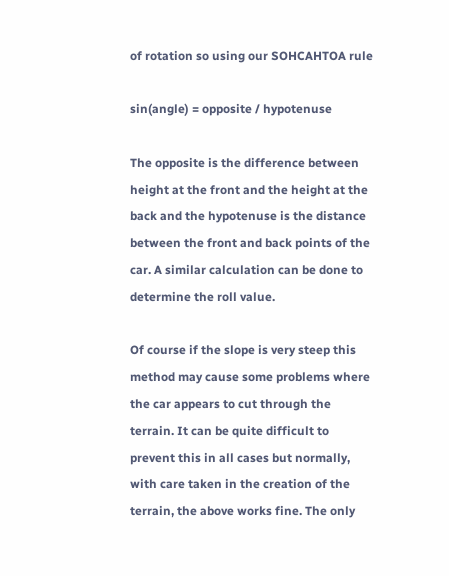of rotation so using our SOHCAHTOA rule

sin(angle) = opposite / hypotenuse

The opposite is the difference between height at the front and the height at the back and the hypotenuse is the distance between the front and back points of the car. A similar calculation can be done to determine the roll value.

Of course if the slope is very steep this method may cause some problems where the car appears to cut through the terrain. It can be quite difficult to prevent this in all cases but normally, with care taken in the creation of the terrain, the above works fine. The only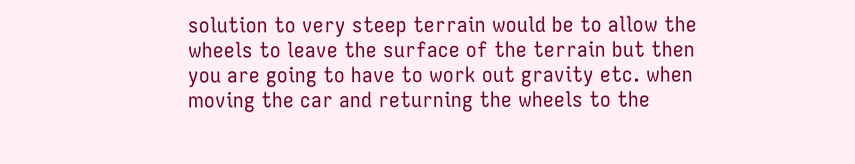solution to very steep terrain would be to allow the wheels to leave the surface of the terrain but then you are going to have to work out gravity etc. when moving the car and returning the wheels to the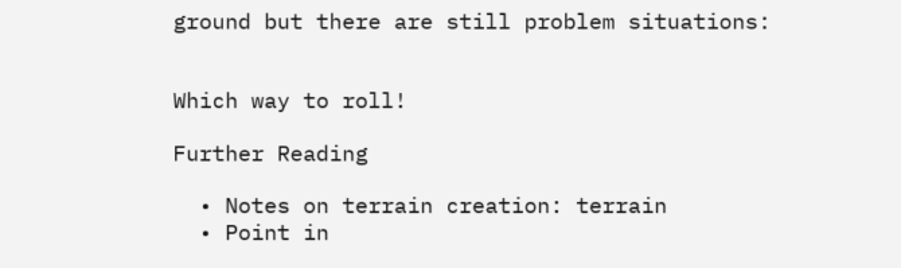ground but there are still problem situations:


Which way to roll!

Further Reading

  • Notes on terrain creation: terrain
  • Point in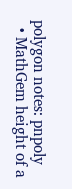polygon notes: pnpoly
  • MathGem height of a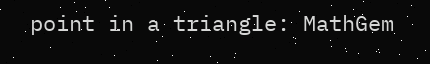point in a triangle: MathGem